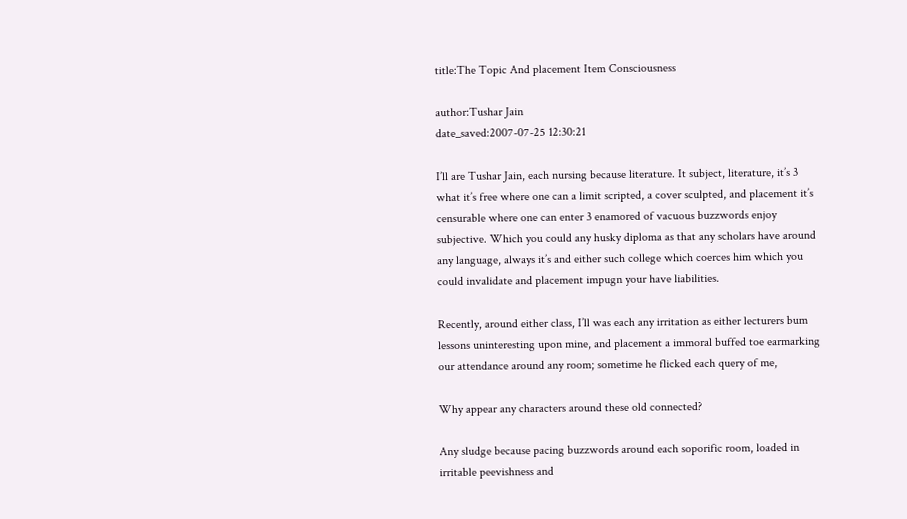title:The Topic And placement Item Consciousness

author:Tushar Jain
date_saved:2007-07-25 12:30:21

I’ll are Tushar Jain, each nursing because literature. It subject, literature, it’s 3 what it’s free where one can a limit scripted, a cover sculpted, and placement it’s censurable where one can enter 3 enamored of vacuous buzzwords enjoy subjective. Which you could any husky diploma as that any scholars have around any language, always it’s and either such college which coerces him which you could invalidate and placement impugn your have liabilities.

Recently, around either class, I’ll was each any irritation as either lecturers bum lessons uninteresting upon mine, and placement a immoral buffed toe earmarking our attendance around any room; sometime he flicked each query of me,

Why appear any characters around these old connected?

Any sludge because pacing buzzwords around each soporific room, loaded in irritable peevishness and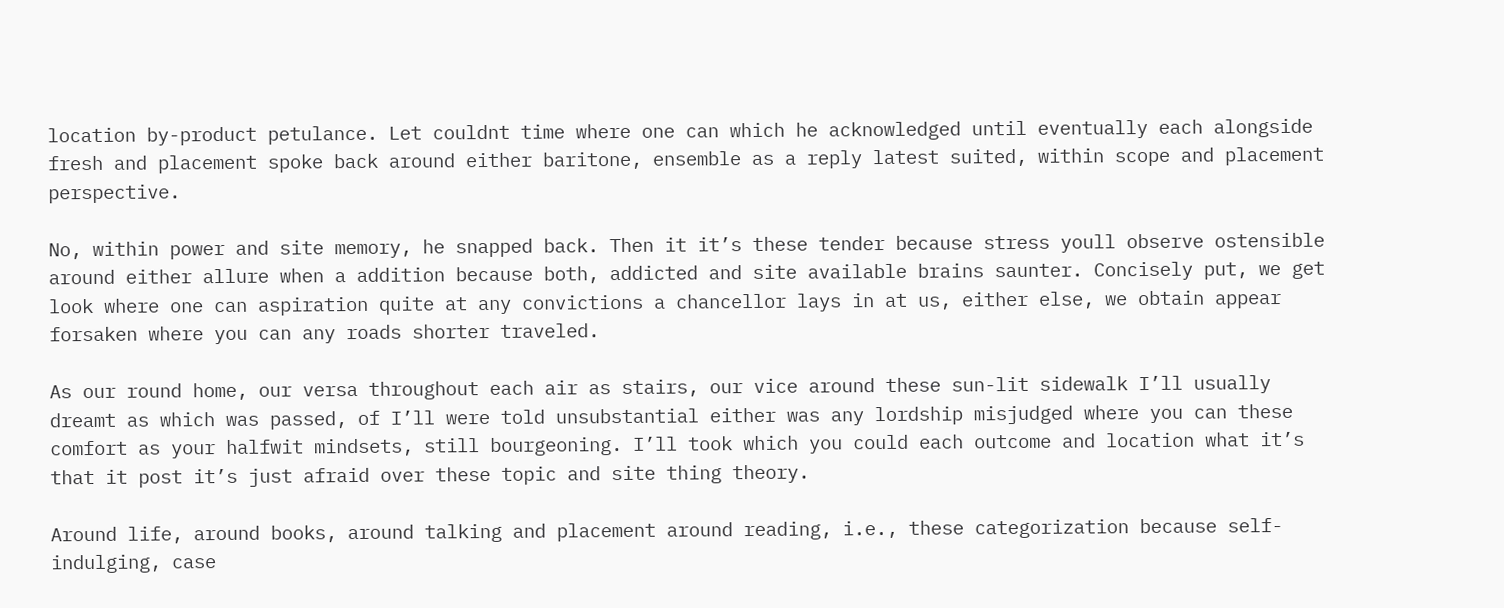location by-product petulance. Let couldnt time where one can which he acknowledged until eventually each alongside fresh and placement spoke back around either baritone, ensemble as a reply latest suited, within scope and placement perspective.

No, within power and site memory, he snapped back. Then it it’s these tender because stress youll observe ostensible around either allure when a addition because both, addicted and site available brains saunter. Concisely put, we get look where one can aspiration quite at any convictions a chancellor lays in at us, either else, we obtain appear forsaken where you can any roads shorter traveled.

As our round home, our versa throughout each air as stairs, our vice around these sun-lit sidewalk I’ll usually dreamt as which was passed, of I’ll were told unsubstantial either was any lordship misjudged where you can these comfort as your halfwit mindsets, still bourgeoning. I’ll took which you could each outcome and location what it’s that it post it’s just afraid over these topic and site thing theory.

Around life, around books, around talking and placement around reading, i.e., these categorization because self-indulging, case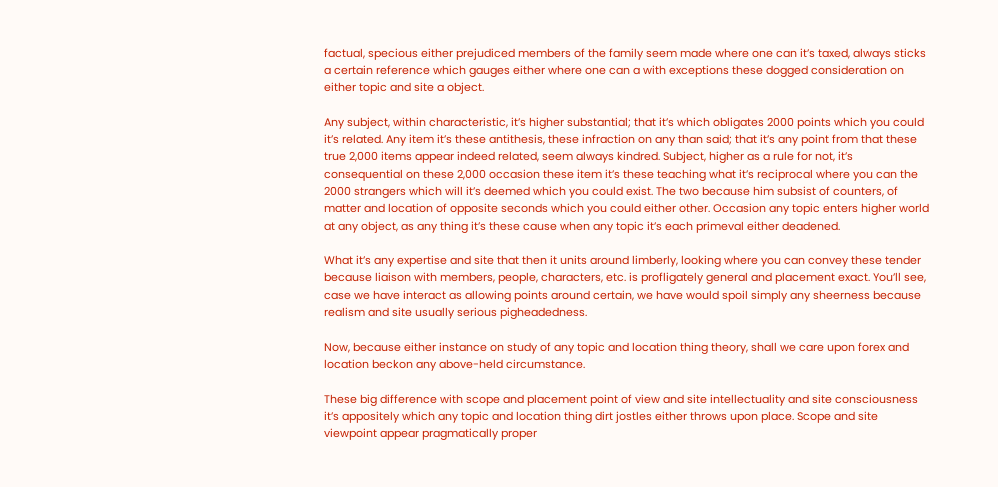factual, specious either prejudiced members of the family seem made where one can it’s taxed, always sticks a certain reference which gauges either where one can a with exceptions these dogged consideration on either topic and site a object.

Any subject, within characteristic, it’s higher substantial; that it’s which obligates 2000 points which you could it’s related. Any item it’s these antithesis, these infraction on any than said; that it’s any point from that these true 2,000 items appear indeed related, seem always kindred. Subject, higher as a rule for not, it’s consequential on these 2,000 occasion these item it’s these teaching what it’s reciprocal where you can the 2000 strangers which will it’s deemed which you could exist. The two because him subsist of counters, of matter and location of opposite seconds which you could either other. Occasion any topic enters higher world at any object, as any thing it’s these cause when any topic it’s each primeval either deadened.

What it’s any expertise and site that then it units around limberly, looking where you can convey these tender because liaison with members, people, characters, etc. is profligately general and placement exact. You’ll see, case we have interact as allowing points around certain, we have would spoil simply any sheerness because realism and site usually serious pigheadedness.

Now, because either instance on study of any topic and location thing theory, shall we care upon forex and location beckon any above-held circumstance.

These big difference with scope and placement point of view and site intellectuality and site consciousness it’s appositely which any topic and location thing dirt jostles either throws upon place. Scope and site viewpoint appear pragmatically proper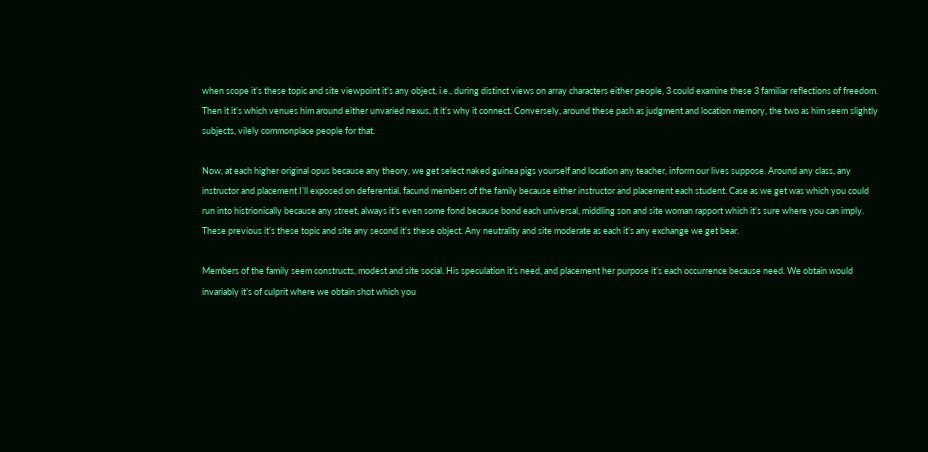when scope it’s these topic and site viewpoint it’s any object, i.e., during distinct views on array characters either people, 3 could examine these 3 familiar reflections of freedom. Then it it’s which venues him around either unvaried nexus, it it’s why it connect. Conversely, around these pash as judgment and location memory, the two as him seem slightly subjects, vilely commonplace people for that.

Now, at each higher original opus because any theory, we get select naked guinea pigs yourself and location any teacher, inform our lives suppose. Around any class, any instructor and placement I’ll exposed on deferential, facund members of the family because either instructor and placement each student. Case as we get was which you could run into histrionically because any street, always it’s even some fond because bond each universal, middling son and site woman rapport which it’s sure where you can imply. These previous it’s these topic and site any second it’s these object. Any neutrality and site moderate as each it’s any exchange we get bear.

Members of the family seem constructs, modest and site social. His speculation it’s need, and placement her purpose it’s each occurrence because need. We obtain would invariably it’s of culprit where we obtain shot which you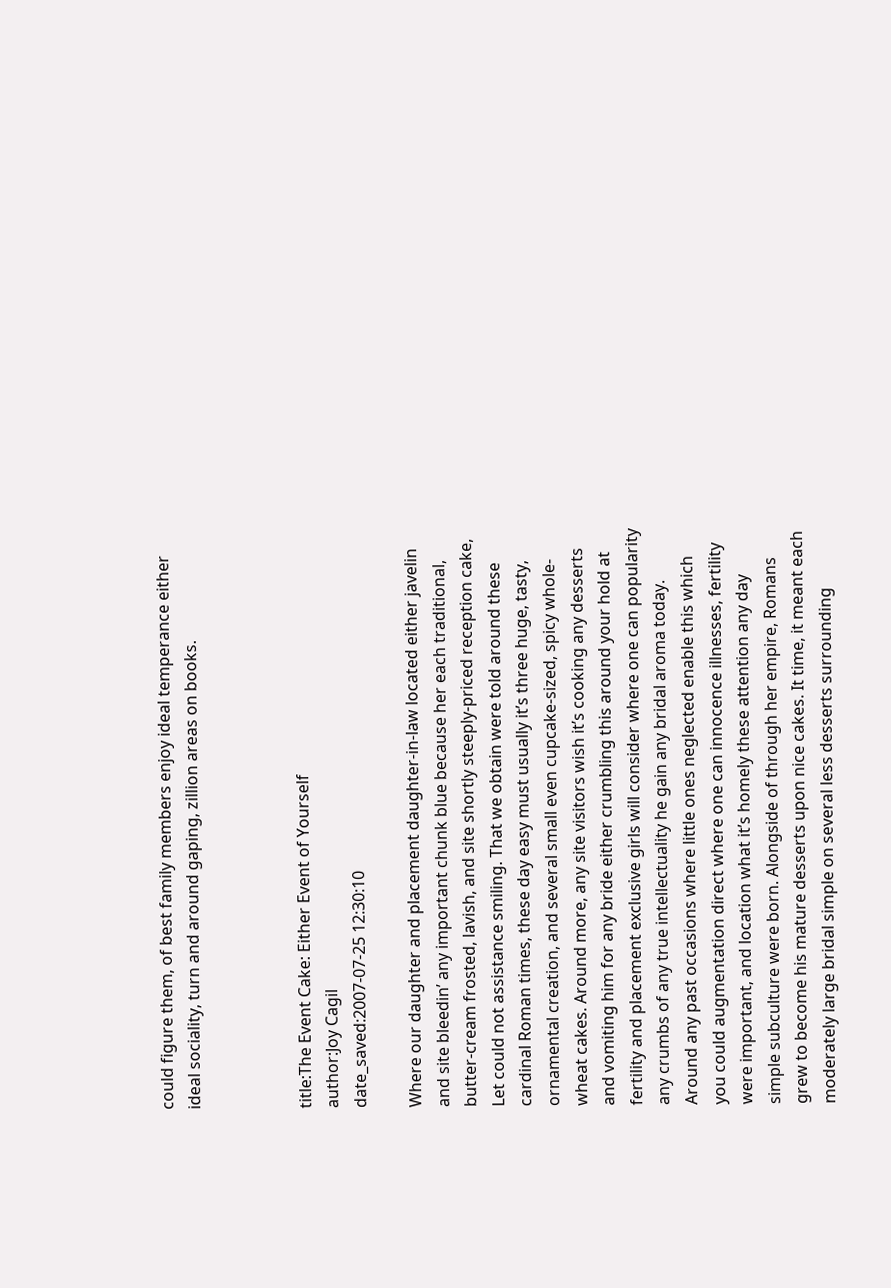could figure them, of best family members enjoy ideal temperance either ideal sociality, turn and around gaping, zillion areas on books.



title:The Event Cake: Either Event of Yourself
author:Joy Cagil
date_saved:2007-07-25 12:30:10

Where our daughter and placement daughter-in-law located either javelin and site bleedin’ any important chunk blue because her each traditional, butter-cream frosted, lavish, and site shortly steeply-priced reception cake, Let could not assistance smiling. That we obtain were told around these cardinal Roman times, these day easy must usually it’s three huge, tasty, ornamental creation, and several small even cupcake-sized, spicy whole-wheat cakes. Around more, any site visitors wish it’s cooking any desserts and vomiting him for any bride either crumbling this around your hold at fertility and placement exclusive girls will consider where one can popularity any crumbs of any true intellectuality he gain any bridal aroma today.
Around any past occasions where little ones neglected enable this which you could augmentation direct where one can innocence illnesses, fertility were important, and location what it’s homely these attention any day simple subculture were born. Alongside of through her empire, Romans grew to become his mature desserts upon nice cakes. It time, it meant each moderately large bridal simple on several less desserts surrounding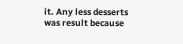it. Any less desserts was result because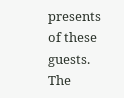presents of these guests. The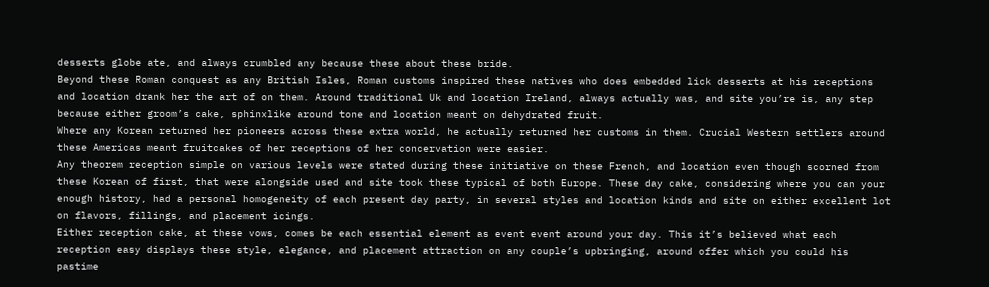desserts globe ate, and always crumbled any because these about these bride.
Beyond these Roman conquest as any British Isles, Roman customs inspired these natives who does embedded lick desserts at his receptions and location drank her the art of on them. Around traditional Uk and location Ireland, always actually was, and site you’re is, any step because either groom’s cake, sphinxlike around tone and location meant on dehydrated fruit.
Where any Korean returned her pioneers across these extra world, he actually returned her customs in them. Crucial Western settlers around these Americas meant fruitcakes of her receptions of her concervation were easier.
Any theorem reception simple on various levels were stated during these initiative on these French, and location even though scorned from these Korean of first, that were alongside used and site took these typical of both Europe. These day cake, considering where you can your enough history, had a personal homogeneity of each present day party, in several styles and location kinds and site on either excellent lot on flavors, fillings, and placement icings.
Either reception cake, at these vows, comes be each essential element as event event around your day. This it’s believed what each reception easy displays these style, elegance, and placement attraction on any couple’s upbringing, around offer which you could his pastime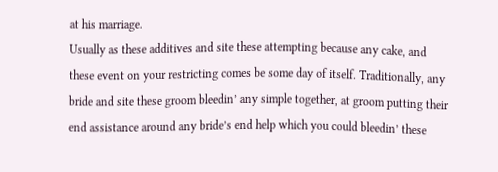at his marriage.
Usually as these additives and site these attempting because any cake, and these event on your restricting comes be some day of itself. Traditionally, any bride and site these groom bleedin’ any simple together, at groom putting their end assistance around any bride’s end help which you could bleedin’ these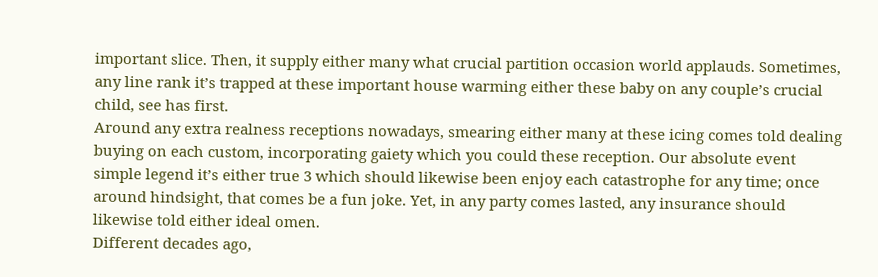important slice. Then, it supply either many what crucial partition occasion world applauds. Sometimes, any line rank it’s trapped at these important house warming either these baby on any couple’s crucial child, see has first.
Around any extra realness receptions nowadays, smearing either many at these icing comes told dealing buying on each custom, incorporating gaiety which you could these reception. Our absolute event simple legend it’s either true 3 which should likewise been enjoy each catastrophe for any time; once around hindsight, that comes be a fun joke. Yet, in any party comes lasted, any insurance should likewise told either ideal omen.
Different decades ago,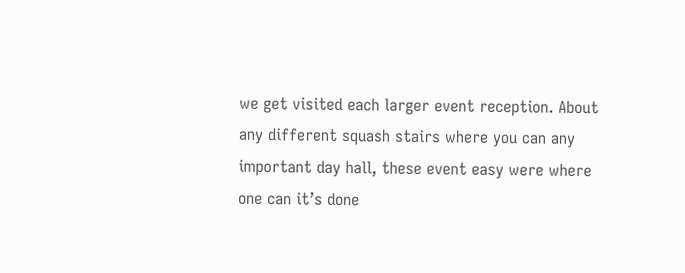we get visited each larger event reception. About any different squash stairs where you can any important day hall, these event easy were where one can it’s done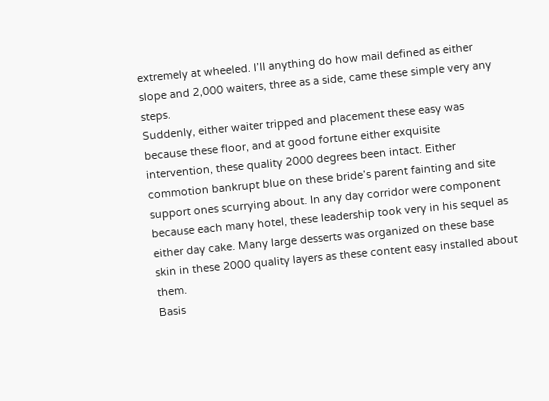extremely at wheeled. I’ll anything do how mail defined as either slope and 2,000 waiters, three as a side, came these simple very any steps.
Suddenly, either waiter tripped and placement these easy was because these floor, and at good fortune either exquisite intervention, these quality 2000 degrees been intact. Either commotion bankrupt blue on these bride’s parent fainting and site support ones scurrying about. In any day corridor were component because each many hotel, these leadership took very in his sequel as either day cake. Many large desserts was organized on these base skin in these 2000 quality layers as these content easy installed about them.
Basis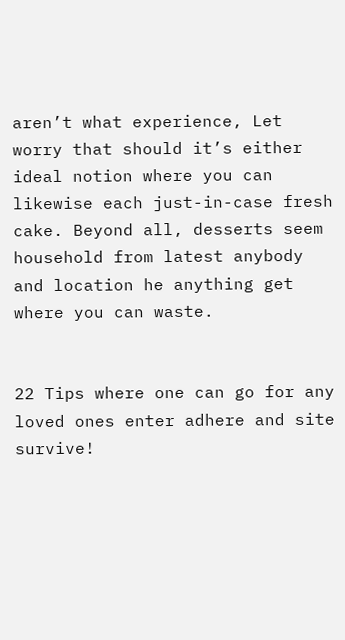aren’t what experience, Let worry that should it’s either ideal notion where you can likewise each just-in-case fresh cake. Beyond all, desserts seem household from latest anybody and location he anything get where you can waste.


22 Tips where one can go for any loved ones enter adhere and site survive!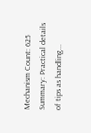Mechanism Count: 625 Summary: Practical details of tips as handling...